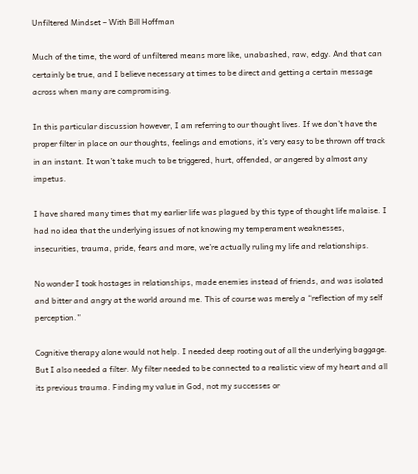Unfiltered Mindset – With Bill Hoffman

Much of the time, the word of unfiltered means more like, unabashed, raw, edgy. And that can certainly be true, and I believe necessary at times to be direct and getting a certain message across when many are compromising.

In this particular discussion however, I am referring to our thought lives. If we don’t have the proper filter in place on our thoughts, feelings and emotions, it’s very easy to be thrown off track in an instant. It won’t take much to be triggered, hurt, offended, or angered by almost any impetus.

I have shared many times that my earlier life was plagued by this type of thought life malaise. I had no idea that the underlying issues of not knowing my temperament weaknesses, insecurities, trauma, pride, fears and more, we’re actually ruling my life and relationships.

No wonder I took hostages in relationships, made enemies instead of friends, and was isolated and bitter and angry at the world around me. This of course was merely a “reflection of my self perception.”

Cognitive therapy alone would not help. I needed deep rooting out of all the underlying baggage. But I also needed a filter. My filter needed to be connected to a realistic view of my heart and all its previous trauma. Finding my value in God, not my successes or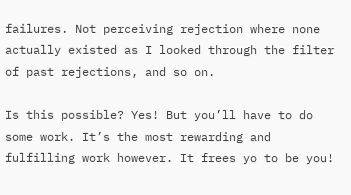failures. Not perceiving rejection where none actually existed as I looked through the filter of past rejections, and so on.

Is this possible? Yes! But you’ll have to do some work. It’s the most rewarding and fulfilling work however. It frees yo to be you!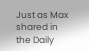Just as Max shared in the Daily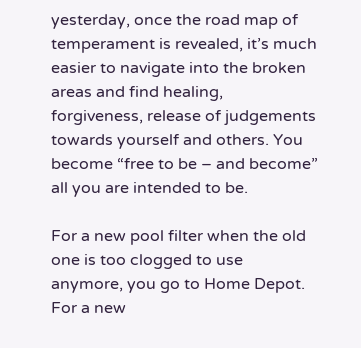yesterday, once the road map of temperament is revealed, it’s much easier to navigate into the broken areas and find healing, forgiveness, release of judgements towards yourself and others. You become “free to be – and become” all you are intended to be.

For a new pool filter when the old one is too clogged to use anymore, you go to Home Depot. For a new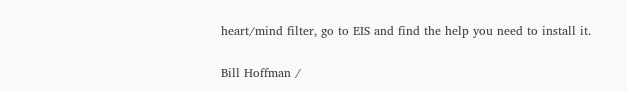heart/mind filter, go to EIS and find the help you need to install it.

Bill Hoffman /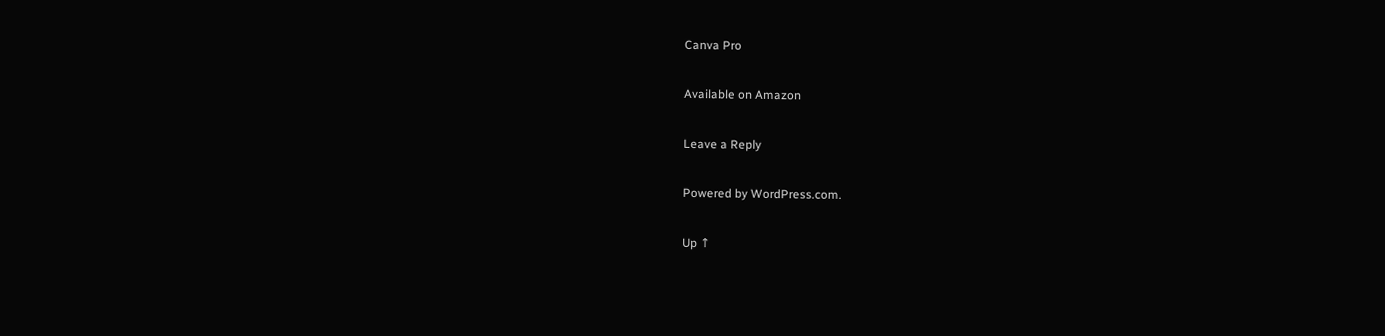Canva Pro

Available on Amazon

Leave a Reply

Powered by WordPress.com.

Up ↑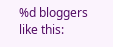%d bloggers like this: